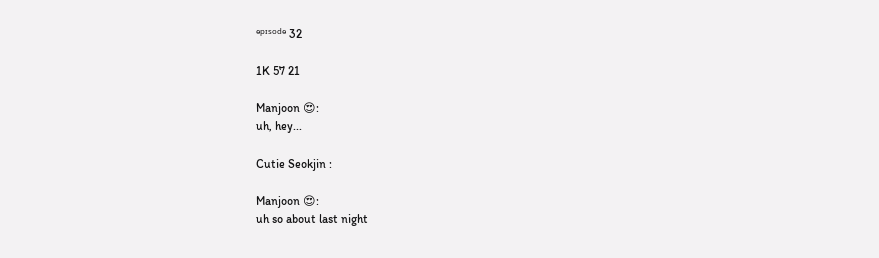ᵉᵖᶦˢᵒᵈᵉ 32

1K 57 21

Manjoon 😍:
uh, hey...

Cutie Seokjin :

Manjoon 😍:
uh so about last night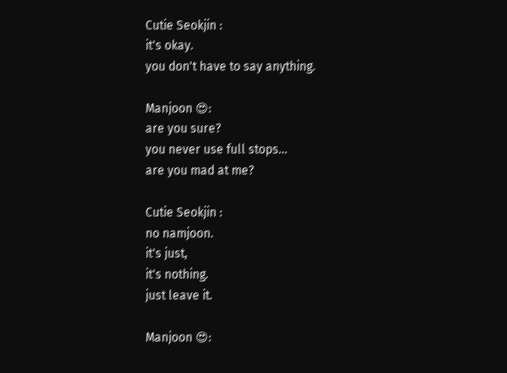Cutie Seokjin :
it's okay.
you don't have to say anything.

Manjoon 😍:
are you sure?
you never use full stops...
are you mad at me?

Cutie Seokjin :
no namjoon.
it's just,
it's nothing.
just leave it.

Manjoon 😍: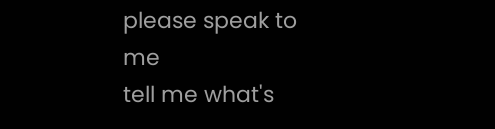please speak to me
tell me what's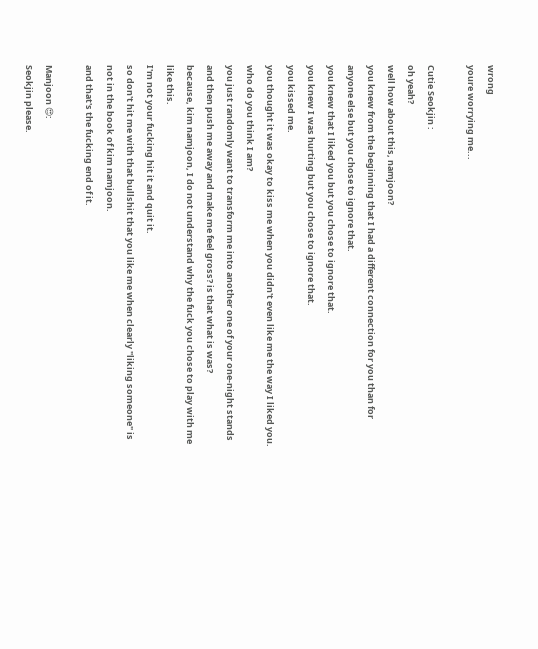wrong
youre worrying me...

Cutie Seokjin :
oh yeah?
well how about this, namjoon?
you knew from the beginning that I had a different connection for you than for anyone else but you chose to ignore that.
you knew that I liked you but you chose to ignore that.
you knew I was hurting but you chose to ignore that.
you kissed me.
you thought it was okay to kiss me when you didn't even like me the way I liked you.
who do you think I am?
you just randomly want to transform me into another one of your one-night stands and then push me away and make me feel gross? is that what is was?
because, kim namjoon, I do not understand why the fuck you chose to play with me like this.
I'm not your fucking hit it and quit it.
so don't hit me with that bullshit that you like me when clearly "liking someone" is not in the book of kim namjoon.
and that's the fucking end of it.

Manjoon 😍:
Seokjin please.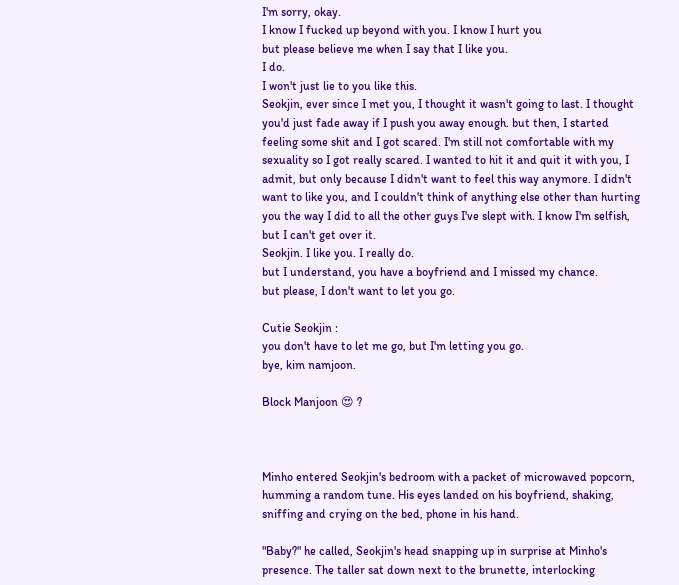I'm sorry, okay.
I know I fucked up beyond with you. I know I hurt you
but please believe me when I say that I like you.
I do.
I won't just lie to you like this.
Seokjin, ever since I met you, I thought it wasn't going to last. I thought you'd just fade away if I push you away enough. but then, I started feeling some shit and I got scared. I'm still not comfortable with my sexuality so I got really scared. I wanted to hit it and quit it with you, I admit, but only because I didn't want to feel this way anymore. I didn't want to like you, and I couldn't think of anything else other than hurting you the way I did to all the other guys I've slept with. I know I'm selfish, but I can't get over it.
Seokjin. I like you. I really do.
but I understand, you have a boyfriend and I missed my chance.
but please, I don't want to let you go.

Cutie Seokjin :
you don't have to let me go, but I'm letting you go.
bye, kim namjoon.

Block Manjoon 😍 ?



Minho entered Seokjin's bedroom with a packet of microwaved popcorn, humming a random tune. His eyes landed on his boyfriend, shaking, sniffing and crying on the bed, phone in his hand.

"Baby?" he called, Seokjin's head snapping up in surprise at Minho's presence. The taller sat down next to the brunette, interlocking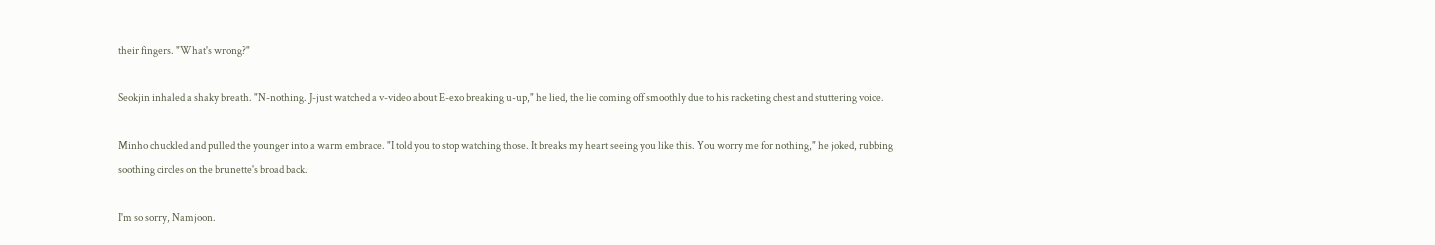their fingers. "What's wrong?"

Seokjin inhaled a shaky breath. "N-nothing. J-just watched a v-video about E-exo breaking u-up," he lied, the lie coming off smoothly due to his racketing chest and stuttering voice.

Minho chuckled and pulled the younger into a warm embrace. "I told you to stop watching those. It breaks my heart seeing you like this. You worry me for nothing," he joked, rubbing soothing circles on the brunette's broad back.

I'm so sorry, Namjoon.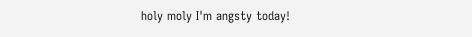holy moly I'm angsty today!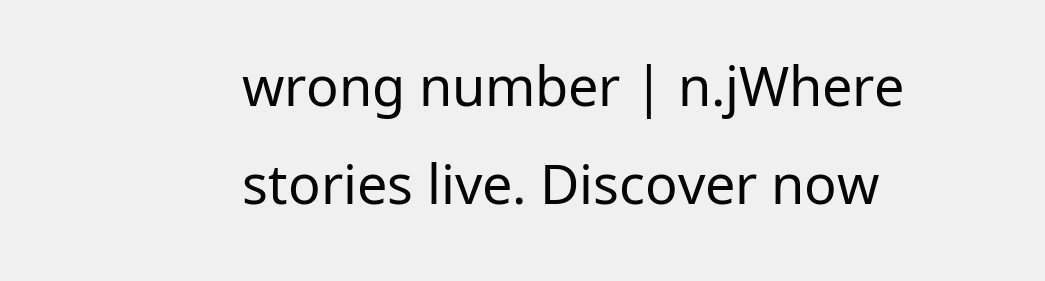wrong number | n.jWhere stories live. Discover now